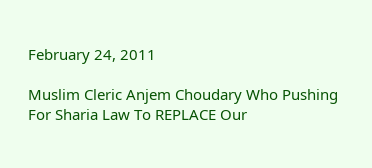February 24, 2011

Muslim Cleric Anjem Choudary Who Pushing For Sharia Law To REPLACE Our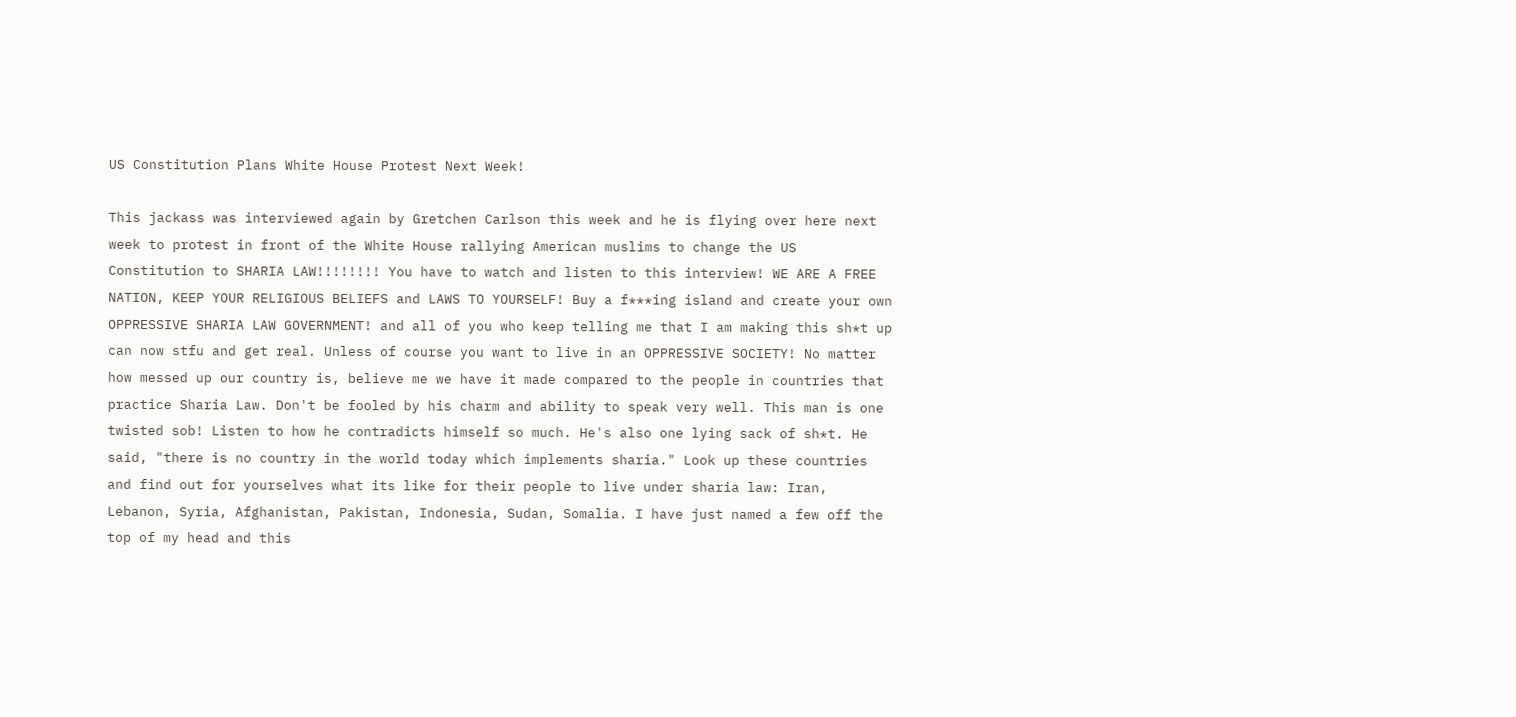US Constitution Plans White House Protest Next Week!

This jackass was interviewed again by Gretchen Carlson this week and he is flying over here next week to protest in front of the White House rallying American muslims to change the US Constitution to SHARIA LAW!!!!!!!! You have to watch and listen to this interview! WE ARE A FREE NATION, KEEP YOUR RELIGIOUS BELIEFS and LAWS TO YOURSELF! Buy a f***ing island and create your own OPPRESSIVE SHARIA LAW GOVERNMENT! and all of you who keep telling me that I am making this sh*t up can now stfu and get real. Unless of course you want to live in an OPPRESSIVE SOCIETY! No matter how messed up our country is, believe me we have it made compared to the people in countries that practice Sharia Law. Don't be fooled by his charm and ability to speak very well. This man is one twisted sob! Listen to how he contradicts himself so much. He's also one lying sack of sh*t. He said, "there is no country in the world today which implements sharia." Look up these countries and find out for yourselves what its like for their people to live under sharia law: Iran, Lebanon, Syria, Afghanistan, Pakistan, Indonesia, Sudan, Somalia. I have just named a few off the top of my head and this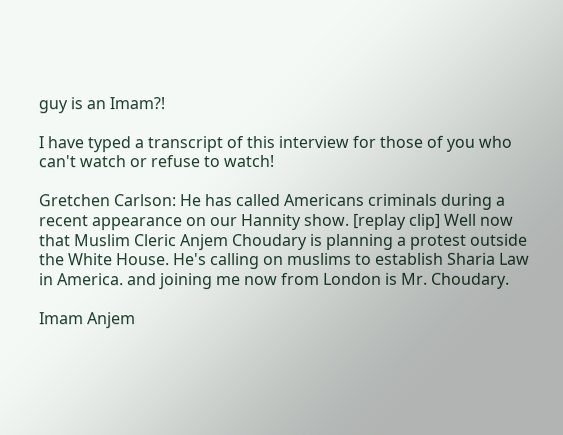guy is an Imam?!

I have typed a transcript of this interview for those of you who can't watch or refuse to watch!

Gretchen Carlson: He has called Americans criminals during a recent appearance on our Hannity show. [replay clip] Well now that Muslim Cleric Anjem Choudary is planning a protest outside the White House. He's calling on muslims to establish Sharia Law in America. and joining me now from London is Mr. Choudary.

Imam Anjem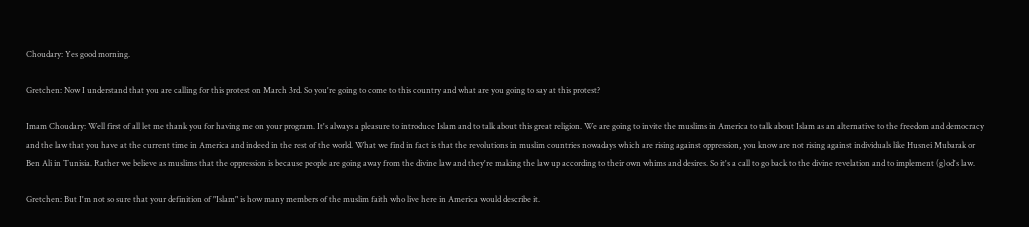Choudary: Yes good morning.

Gretchen: Now I understand that you are calling for this protest on March 3rd. So you're going to come to this country and what are you going to say at this protest?

Imam Choudary: Well first of all let me thank you for having me on your program. It's always a pleasure to introduce Islam and to talk about this great religion. We are going to invite the muslims in America to talk about Islam as an alternative to the freedom and democracy and the law that you have at the current time in America and indeed in the rest of the world. What we find in fact is that the revolutions in muslim countries nowadays which are rising against oppression, you know are not rising against individuals like Husnei Mubarak or Ben Ali in Tunisia. Rather we believe as muslims that the oppression is because people are going away from the divine law and they're making the law up according to their own whims and desires. So it's a call to go back to the divine revelation and to implement (g)od's law.

Gretchen: But I'm not so sure that your definition of "Islam" is how many members of the muslim faith who live here in America would describe it.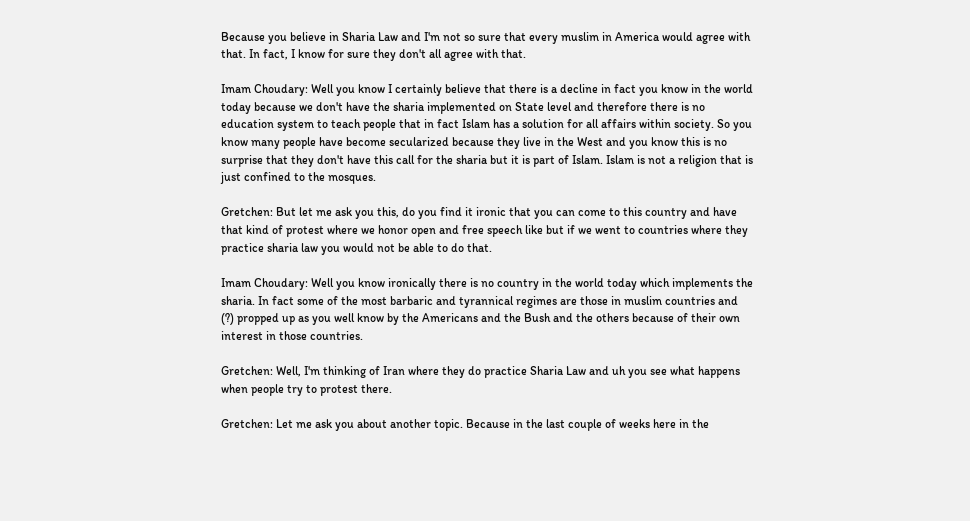Because you believe in Sharia Law and I'm not so sure that every muslim in America would agree with that. In fact, I know for sure they don't all agree with that.

Imam Choudary: Well you know I certainly believe that there is a decline in fact you know in the world today because we don't have the sharia implemented on State level and therefore there is no education system to teach people that in fact Islam has a solution for all affairs within society. So you know many people have become secularized because they live in the West and you know this is no surprise that they don't have this call for the sharia but it is part of Islam. Islam is not a religion that is just confined to the mosques.

Gretchen: But let me ask you this, do you find it ironic that you can come to this country and have that kind of protest where we honor open and free speech like but if we went to countries where they practice sharia law you would not be able to do that.

Imam Choudary: Well you know ironically there is no country in the world today which implements the sharia. In fact some of the most barbaric and tyrannical regimes are those in muslim countries and (?) propped up as you well know by the Americans and the Bush and the others because of their own interest in those countries.

Gretchen: Well, I'm thinking of Iran where they do practice Sharia Law and uh you see what happens when people try to protest there.

Gretchen: Let me ask you about another topic. Because in the last couple of weeks here in the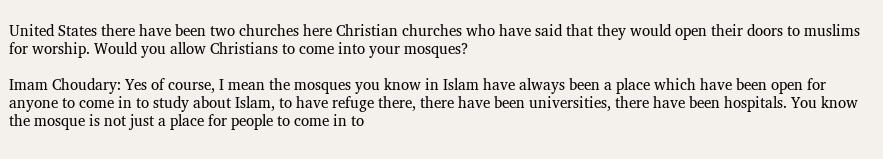United States there have been two churches here Christian churches who have said that they would open their doors to muslims for worship. Would you allow Christians to come into your mosques?

Imam Choudary: Yes of course, I mean the mosques you know in Islam have always been a place which have been open for anyone to come in to study about Islam, to have refuge there, there have been universities, there have been hospitals. You know the mosque is not just a place for people to come in to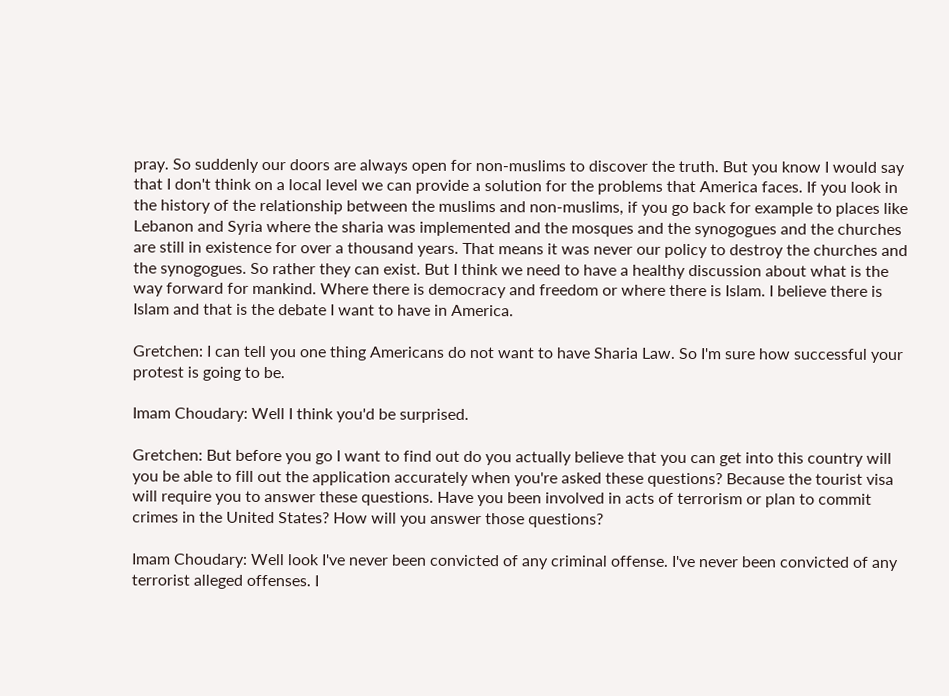pray. So suddenly our doors are always open for non-muslims to discover the truth. But you know I would say that I don't think on a local level we can provide a solution for the problems that America faces. If you look in the history of the relationship between the muslims and non-muslims, if you go back for example to places like Lebanon and Syria where the sharia was implemented and the mosques and the synogogues and the churches are still in existence for over a thousand years. That means it was never our policy to destroy the churches and the synogogues. So rather they can exist. But I think we need to have a healthy discussion about what is the way forward for mankind. Where there is democracy and freedom or where there is Islam. I believe there is Islam and that is the debate I want to have in America.

Gretchen: I can tell you one thing Americans do not want to have Sharia Law. So I'm sure how successful your protest is going to be.

Imam Choudary: Well I think you'd be surprised.

Gretchen: But before you go I want to find out do you actually believe that you can get into this country will you be able to fill out the application accurately when you're asked these questions? Because the tourist visa will require you to answer these questions. Have you been involved in acts of terrorism or plan to commit crimes in the United States? How will you answer those questions?

Imam Choudary: Well look I've never been convicted of any criminal offense. I've never been convicted of any terrorist alleged offenses. I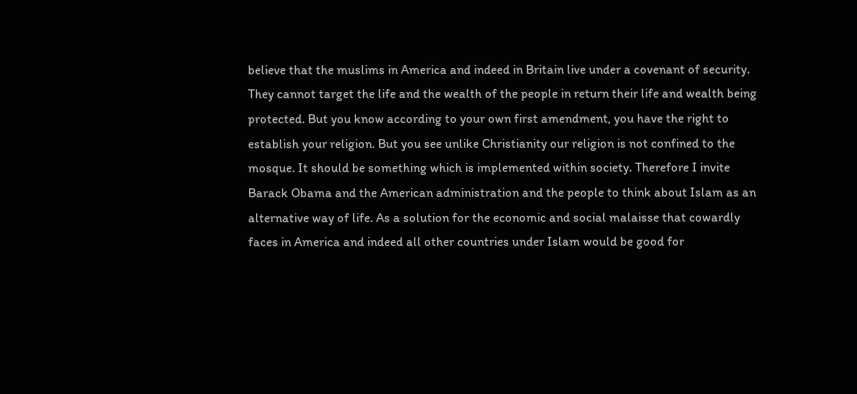believe that the muslims in America and indeed in Britain live under a covenant of security. They cannot target the life and the wealth of the people in return their life and wealth being protected. But you know according to your own first amendment, you have the right to establish your religion. But you see unlike Christianity our religion is not confined to the mosque. It should be something which is implemented within society. Therefore I invite Barack Obama and the American administration and the people to think about Islam as an alternative way of life. As a solution for the economic and social malaisse that cowardly faces in America and indeed all other countries under Islam would be good for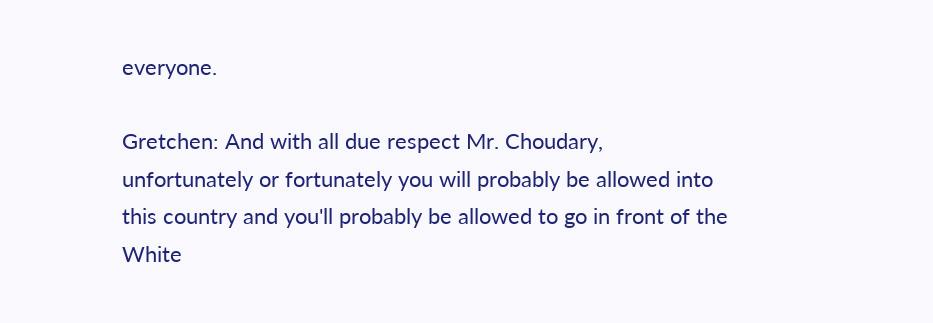everyone.

Gretchen: And with all due respect Mr. Choudary, unfortunately or fortunately you will probably be allowed into this country and you'll probably be allowed to go in front of the White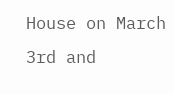House on March 3rd and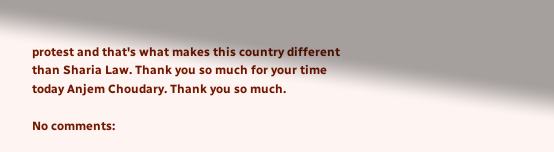protest and that's what makes this country different than Sharia Law. Thank you so much for your time today Anjem Choudary. Thank you so much.

No comments: